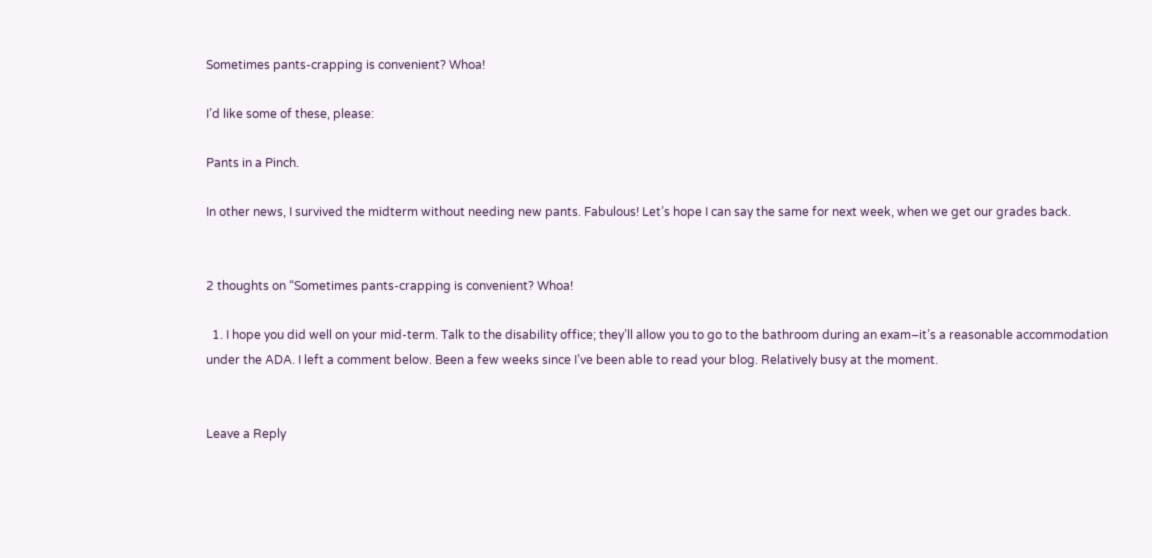Sometimes pants-crapping is convenient? Whoa!

I’d like some of these, please:

Pants in a Pinch.

In other news, I survived the midterm without needing new pants. Fabulous! Let’s hope I can say the same for next week, when we get our grades back.


2 thoughts on “Sometimes pants-crapping is convenient? Whoa!

  1. I hope you did well on your mid-term. Talk to the disability office; they’ll allow you to go to the bathroom during an exam–it’s a reasonable accommodation under the ADA. I left a comment below. Been a few weeks since I’ve been able to read your blog. Relatively busy at the moment.


Leave a Reply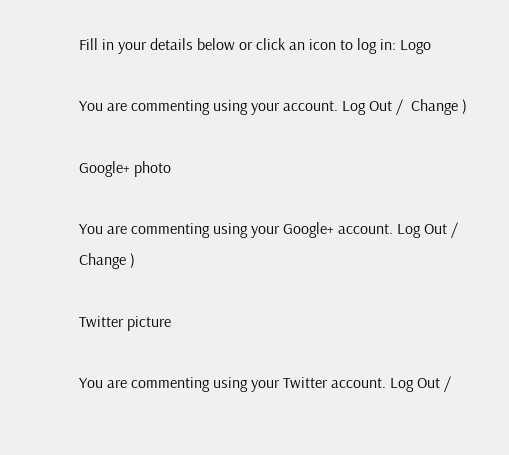Fill in your details below or click an icon to log in: Logo

You are commenting using your account. Log Out /  Change )

Google+ photo

You are commenting using your Google+ account. Log Out /  Change )

Twitter picture

You are commenting using your Twitter account. Log Out /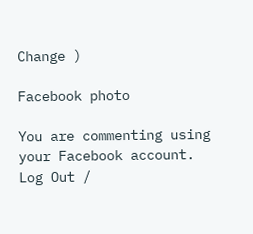Change )

Facebook photo

You are commenting using your Facebook account. Log Out /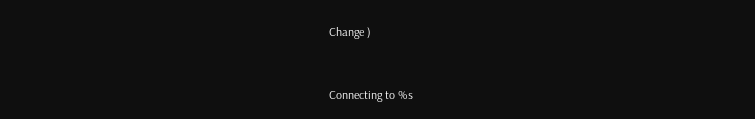Change )


Connecting to %s